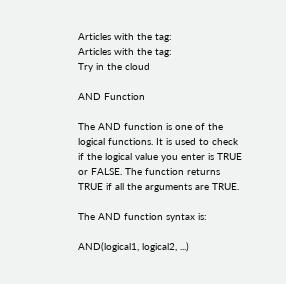Articles with the tag:
Articles with the tag:
Try in the cloud

AND Function

The AND function is one of the logical functions. It is used to check if the logical value you enter is TRUE or FALSE. The function returns TRUE if all the arguments are TRUE.

The AND function syntax is:

AND(logical1, logical2, ...)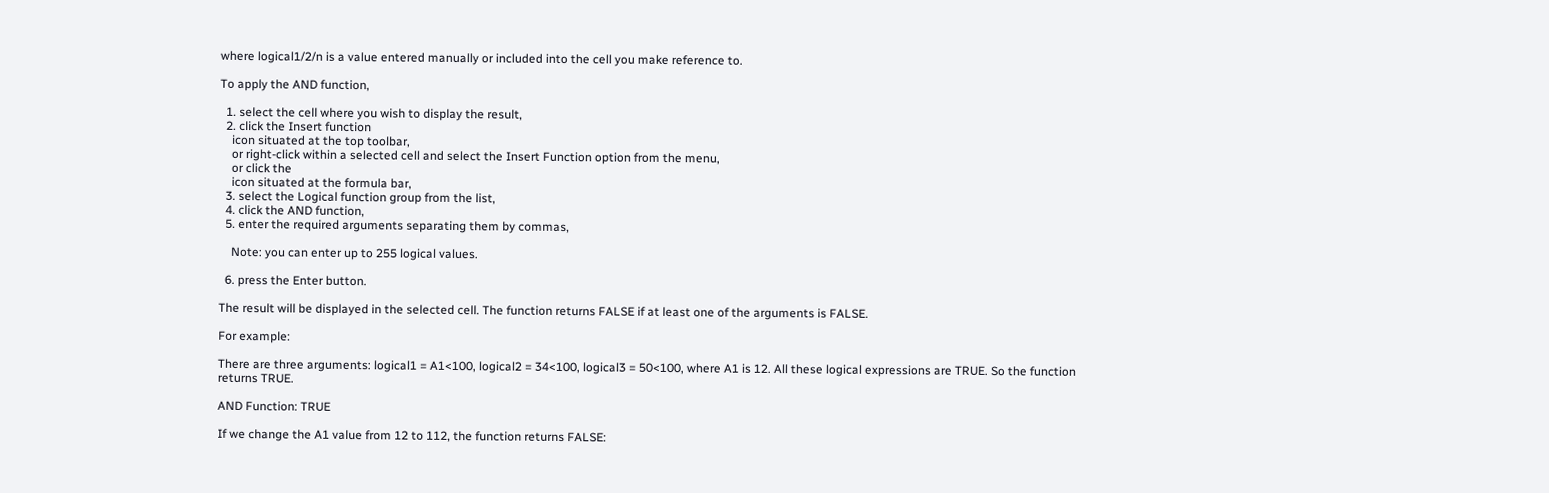where logical1/2/n is a value entered manually or included into the cell you make reference to.

To apply the AND function,

  1. select the cell where you wish to display the result,
  2. click the Insert function
    icon situated at the top toolbar,
    or right-click within a selected cell and select the Insert Function option from the menu,
    or click the
    icon situated at the formula bar,
  3. select the Logical function group from the list,
  4. click the AND function,
  5. enter the required arguments separating them by commas,

    Note: you can enter up to 255 logical values.

  6. press the Enter button.

The result will be displayed in the selected cell. The function returns FALSE if at least one of the arguments is FALSE.

For example:

There are three arguments: logical1 = A1<100, logical2 = 34<100, logical3 = 50<100, where A1 is 12. All these logical expressions are TRUE. So the function returns TRUE.

AND Function: TRUE

If we change the A1 value from 12 to 112, the function returns FALSE: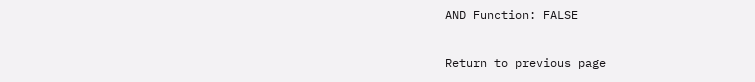AND Function: FALSE

Return to previous page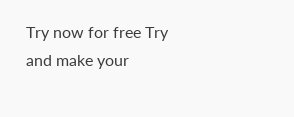Try now for free Try and make your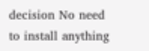decision No need to install anything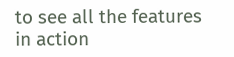to see all the features in action